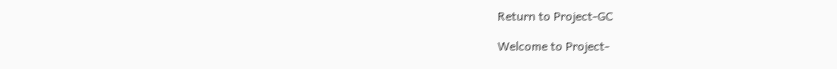Return to Project-GC

Welcome to Project-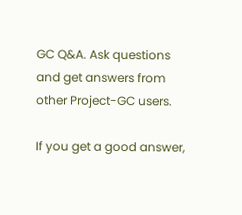GC Q&A. Ask questions and get answers from other Project-GC users.

If you get a good answer,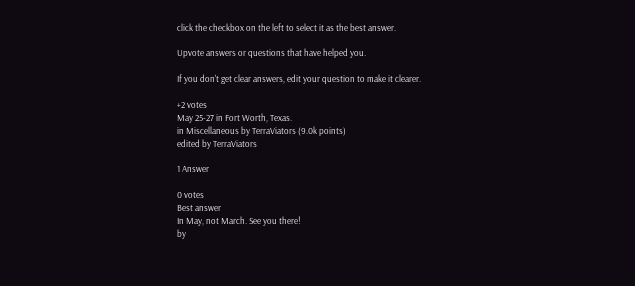click the checkbox on the left to select it as the best answer.

Upvote answers or questions that have helped you.

If you don't get clear answers, edit your question to make it clearer.

+2 votes
May 25-27 in Fort Worth, Texas.
in Miscellaneous by TerraViators (9.0k points)
edited by TerraViators

1 Answer

0 votes
Best answer
In May, not March. See you there!
by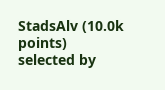StadsAlv (10.0k points)
selected by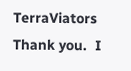TerraViators
Thank you.  I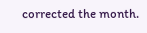corrected the month.